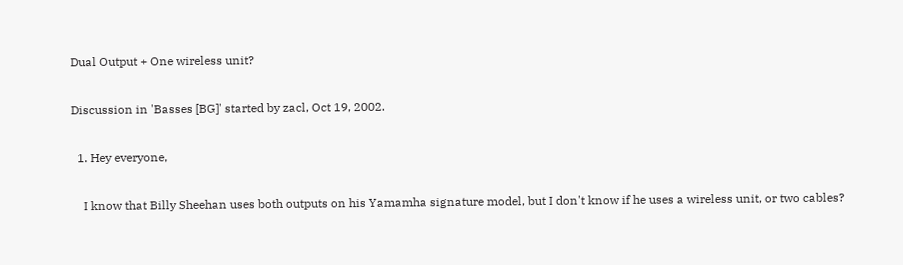Dual Output + One wireless unit?

Discussion in 'Basses [BG]' started by zacl, Oct 19, 2002.

  1. Hey everyone,

    I know that Billy Sheehan uses both outputs on his Yamamha signature model, but I don't know if he uses a wireless unit, or two cables?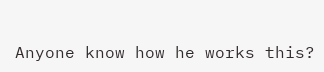Anyone know how he works this?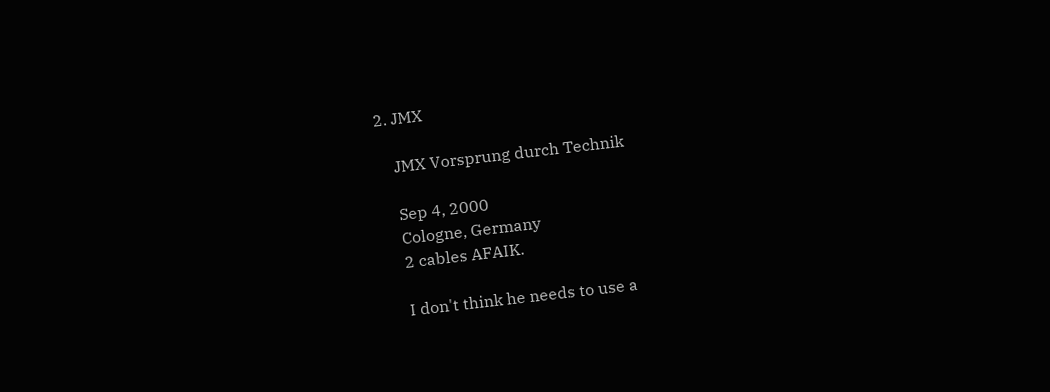2. JMX

    JMX Vorsprung durch Technik

    Sep 4, 2000
    Cologne, Germany
    2 cables AFAIK.

    I don't think he needs to use a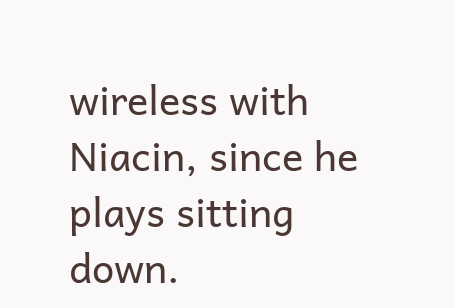wireless with Niacin, since he plays sitting down.